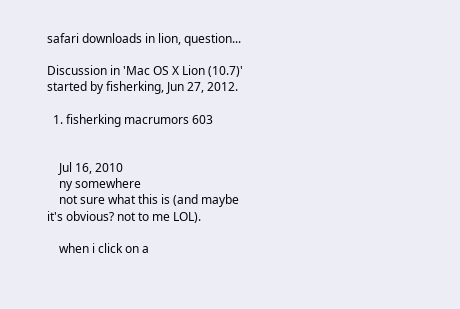safari downloads in lion, question...

Discussion in 'Mac OS X Lion (10.7)' started by fisherking, Jun 27, 2012.

  1. fisherking macrumors 603


    Jul 16, 2010
    ny somewhere
    not sure what this is (and maybe it's obvious? not to me LOL).

    when i click on a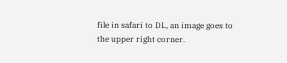file in safari to DL, an image goes to the upper right corner.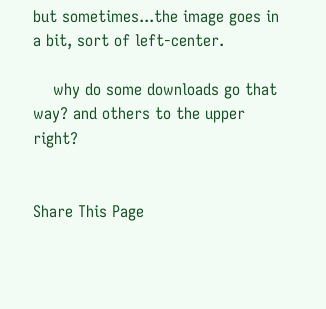but sometimes...the image goes in a bit, sort of left-center.

    why do some downloads go that way? and others to the upper right?


Share This Page